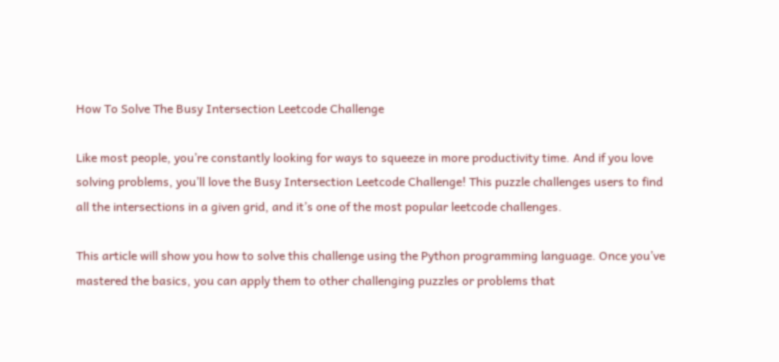How To Solve The Busy Intersection Leetcode Challenge

Like most people, you’re constantly looking for ways to squeeze in more productivity time. And if you love solving problems, you’ll love the Busy Intersection Leetcode Challenge! This puzzle challenges users to find all the intersections in a given grid, and it’s one of the most popular leetcode challenges.

This article will show you how to solve this challenge using the Python programming language. Once you’ve mastered the basics, you can apply them to other challenging puzzles or problems that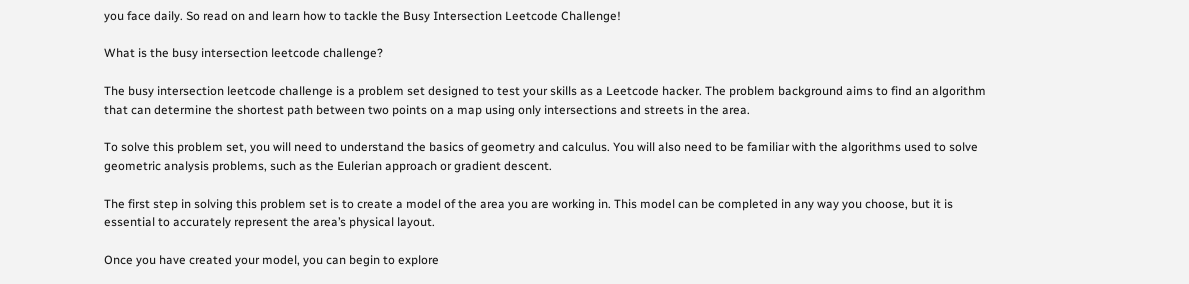you face daily. So read on and learn how to tackle the Busy Intersection Leetcode Challenge!

What is the busy intersection leetcode challenge?

The busy intersection leetcode challenge is a problem set designed to test your skills as a Leetcode hacker. The problem background aims to find an algorithm that can determine the shortest path between two points on a map using only intersections and streets in the area.

To solve this problem set, you will need to understand the basics of geometry and calculus. You will also need to be familiar with the algorithms used to solve geometric analysis problems, such as the Eulerian approach or gradient descent.

The first step in solving this problem set is to create a model of the area you are working in. This model can be completed in any way you choose, but it is essential to accurately represent the area’s physical layout.

Once you have created your model, you can begin to explore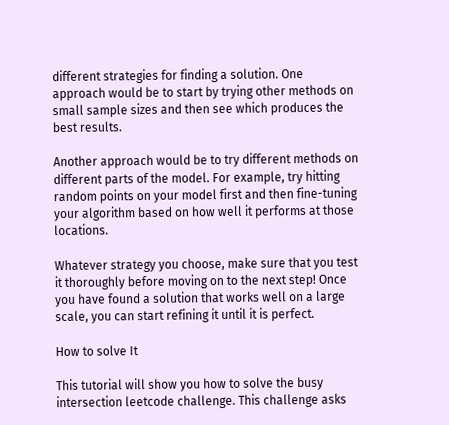different strategies for finding a solution. One approach would be to start by trying other methods on small sample sizes and then see which produces the best results.

Another approach would be to try different methods on different parts of the model. For example, try hitting random points on your model first and then fine-tuning your algorithm based on how well it performs at those locations.

Whatever strategy you choose, make sure that you test it thoroughly before moving on to the next step! Once you have found a solution that works well on a large scale, you can start refining it until it is perfect.

How to solve It

This tutorial will show you how to solve the busy intersection leetcode challenge. This challenge asks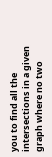you to find all the intersections in a given graph where no two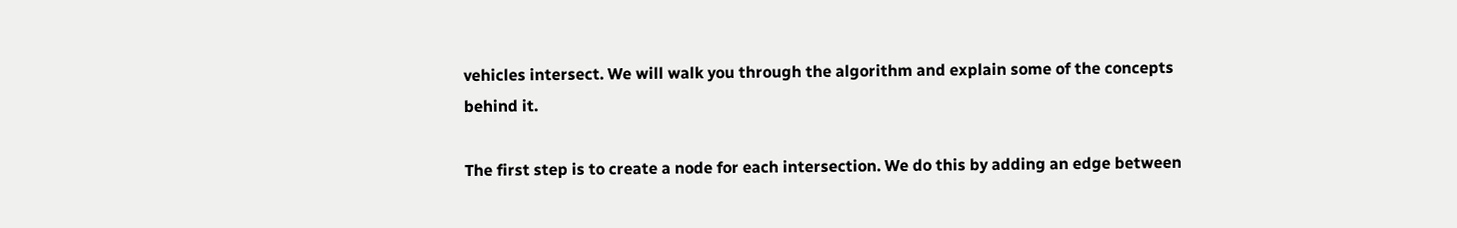vehicles intersect. We will walk you through the algorithm and explain some of the concepts behind it.

The first step is to create a node for each intersection. We do this by adding an edge between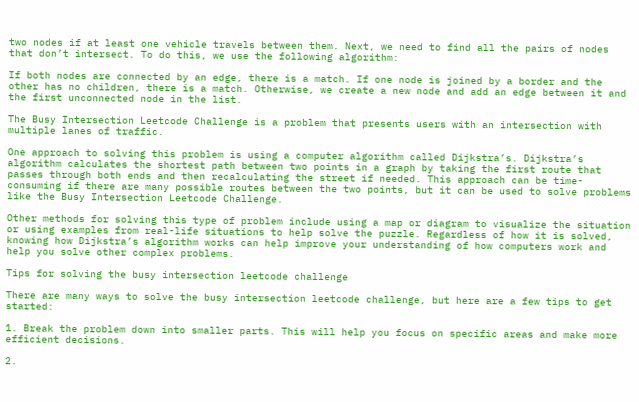two nodes if at least one vehicle travels between them. Next, we need to find all the pairs of nodes that don’t intersect. To do this, we use the following algorithm:

If both nodes are connected by an edge, there is a match. If one node is joined by a border and the other has no children, there is a match. Otherwise, we create a new node and add an edge between it and the first unconnected node in the list.

The Busy Intersection Leetcode Challenge is a problem that presents users with an intersection with multiple lanes of traffic.

One approach to solving this problem is using a computer algorithm called Dijkstra’s. Dijkstra’s algorithm calculates the shortest path between two points in a graph by taking the first route that passes through both ends and then recalculating the street if needed. This approach can be time-consuming if there are many possible routes between the two points, but it can be used to solve problems like the Busy Intersection Leetcode Challenge.

Other methods for solving this type of problem include using a map or diagram to visualize the situation or using examples from real-life situations to help solve the puzzle. Regardless of how it is solved, knowing how Dijkstra’s algorithm works can help improve your understanding of how computers work and help you solve other complex problems.

Tips for solving the busy intersection leetcode challenge

There are many ways to solve the busy intersection leetcode challenge, but here are a few tips to get started:

1. Break the problem down into smaller parts. This will help you focus on specific areas and make more efficient decisions.

2.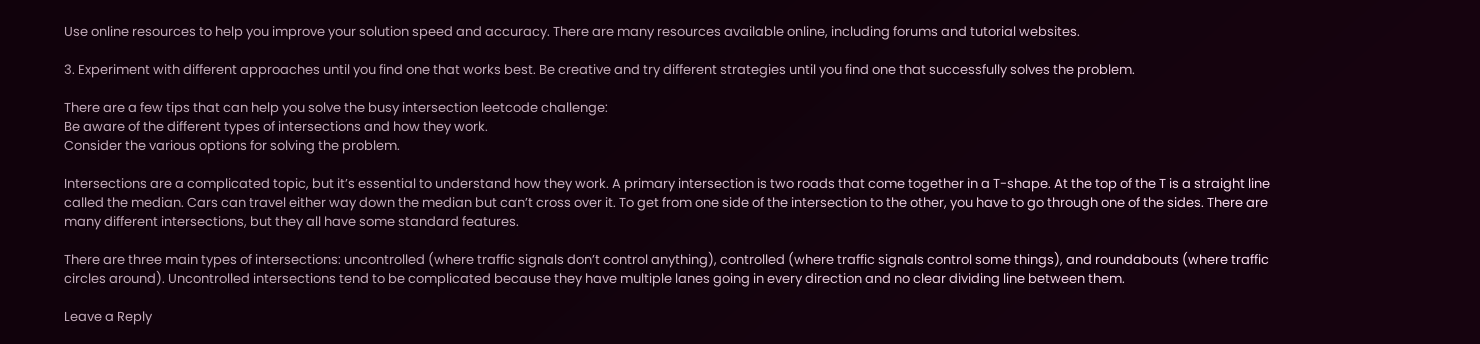Use online resources to help you improve your solution speed and accuracy. There are many resources available online, including forums and tutorial websites.

3. Experiment with different approaches until you find one that works best. Be creative and try different strategies until you find one that successfully solves the problem.

There are a few tips that can help you solve the busy intersection leetcode challenge:
Be aware of the different types of intersections and how they work.
Consider the various options for solving the problem.

Intersections are a complicated topic, but it’s essential to understand how they work. A primary intersection is two roads that come together in a T-shape. At the top of the T is a straight line called the median. Cars can travel either way down the median but can’t cross over it. To get from one side of the intersection to the other, you have to go through one of the sides. There are many different intersections, but they all have some standard features.

There are three main types of intersections: uncontrolled (where traffic signals don’t control anything), controlled (where traffic signals control some things), and roundabouts (where traffic circles around). Uncontrolled intersections tend to be complicated because they have multiple lanes going in every direction and no clear dividing line between them.

Leave a Reply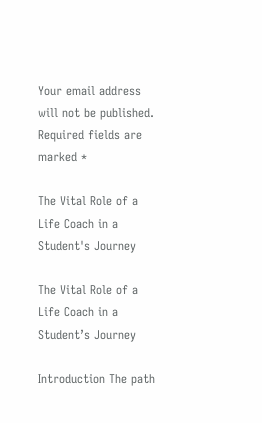Your email address will not be published. Required fields are marked *

The Vital Role of a Life Coach in a Student's Journey

The Vital Role of a Life Coach in a Student’s Journey

Introduction The path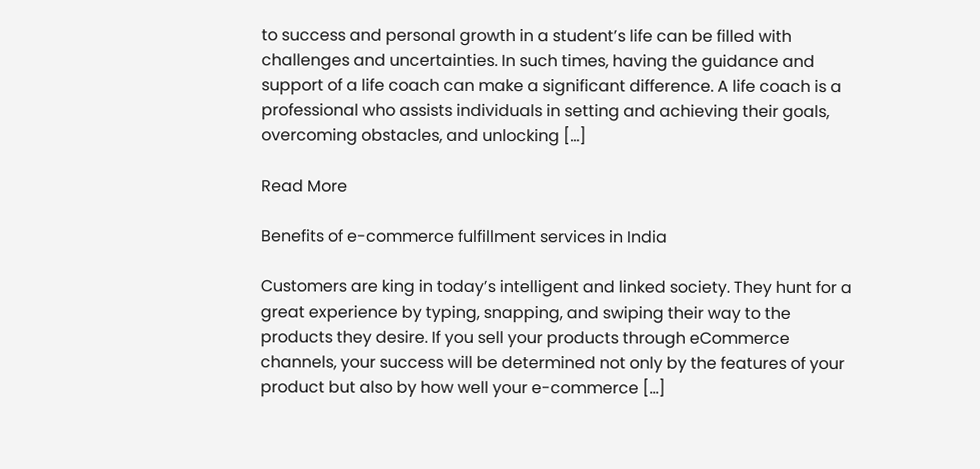to success and personal growth in a student’s life can be filled with challenges and uncertainties. In such times, having the guidance and support of a life coach can make a significant difference. A life coach is a professional who assists individuals in setting and achieving their goals, overcoming obstacles, and unlocking […]

Read More

Benefits of e-commerce fulfillment services in India

Customers are king in today’s intelligent and linked society. They hunt for a great experience by typing, snapping, and swiping their way to the products they desire. If you sell your products through eCommerce channels, your success will be determined not only by the features of your product but also by how well your e-commerce […]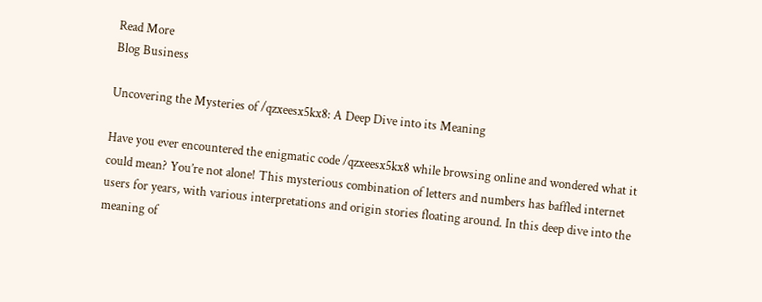Read More
Blog Business

Uncovering the Mysteries of /qzxeesx5kx8: A Deep Dive into its Meaning

Have you ever encountered the enigmatic code /qzxeesx5kx8 while browsing online and wondered what it could mean? You’re not alone! This mysterious combination of letters and numbers has baffled internet users for years, with various interpretations and origin stories floating around. In this deep dive into the meaning of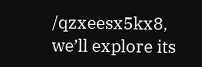/qzxeesx5kx8, we’ll explore its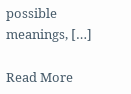possible meanings, […]

Read More